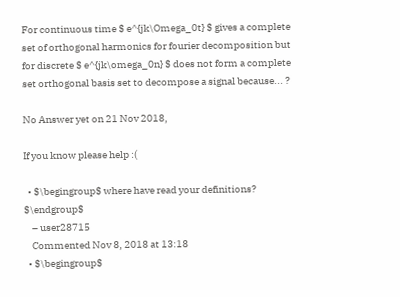For continuous time $ e^{jk\Omega_0t} $ gives a complete set of orthogonal harmonics for fourier decomposition but for discrete $ e^{jk\omega_0n} $ does not form a complete set orthogonal basis set to decompose a signal because... ?

No Answer yet on 21 Nov 2018,

If you know please help :(

  • $\begingroup$ where have read your definitions? $\endgroup$
    – user28715
    Commented Nov 8, 2018 at 13:18
  • $\begingroup$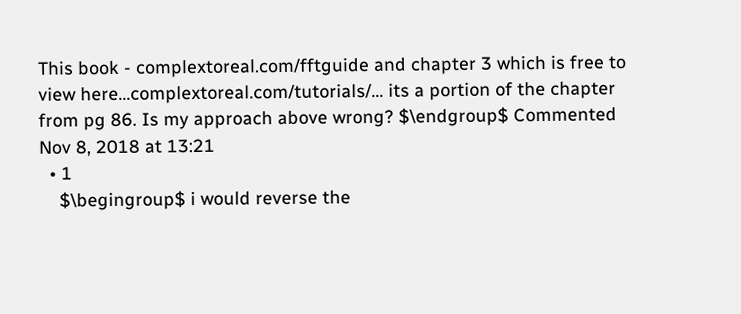This book - complextoreal.com/fftguide and chapter 3 which is free to view here...complextoreal.com/tutorials/… its a portion of the chapter from pg 86. Is my approach above wrong? $\endgroup$ Commented Nov 8, 2018 at 13:21
  • 1
    $\begingroup$ i would reverse the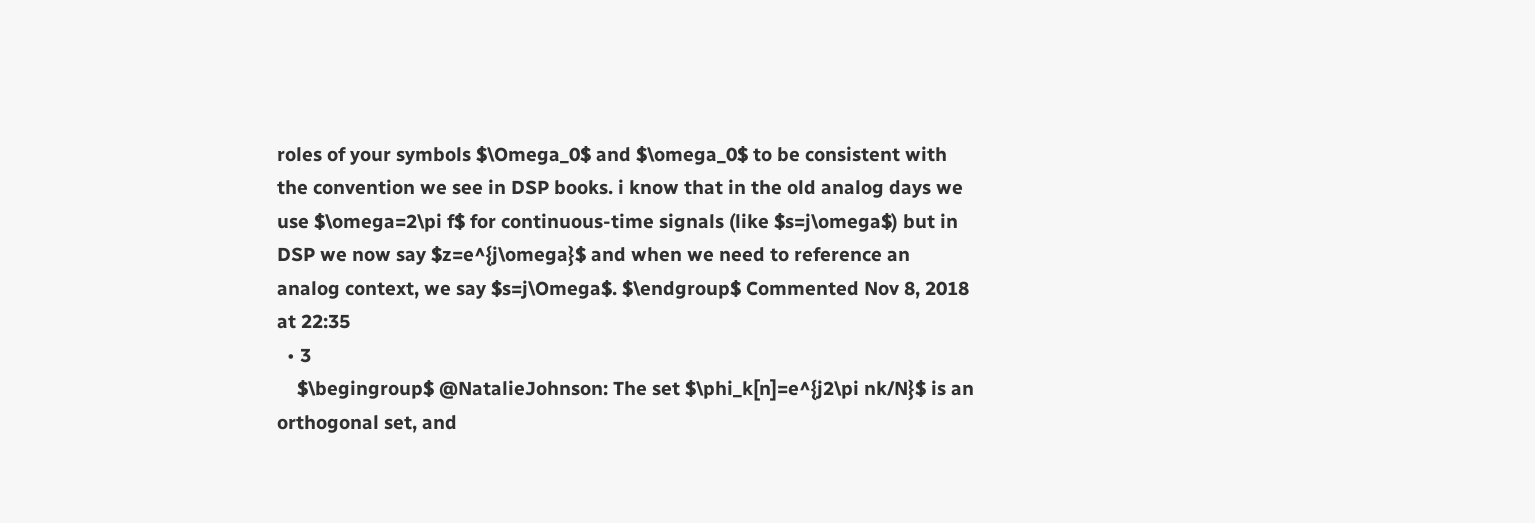roles of your symbols $\Omega_0$ and $\omega_0$ to be consistent with the convention we see in DSP books. i know that in the old analog days we use $\omega=2\pi f$ for continuous-time signals (like $s=j\omega$) but in DSP we now say $z=e^{j\omega}$ and when we need to reference an analog context, we say $s=j\Omega$. $\endgroup$ Commented Nov 8, 2018 at 22:35
  • 3
    $\begingroup$ @NatalieJohnson: The set $\phi_k[n]=e^{j2\pi nk/N}$ is an orthogonal set, and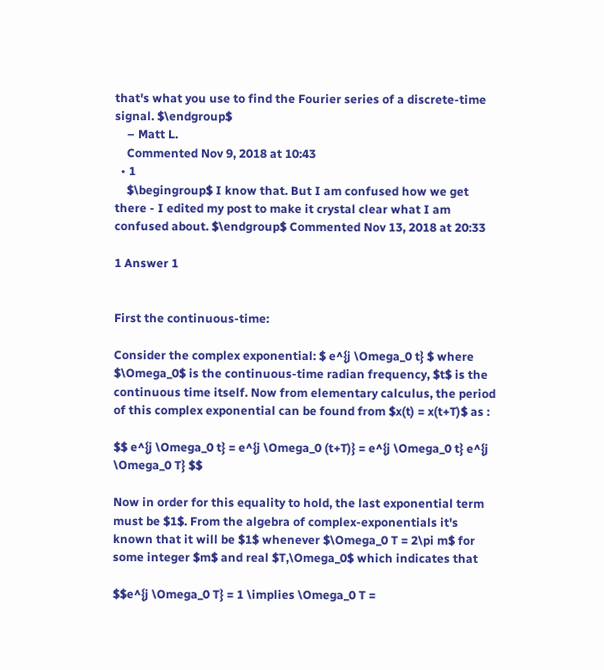that's what you use to find the Fourier series of a discrete-time signal. $\endgroup$
    – Matt L.
    Commented Nov 9, 2018 at 10:43
  • 1
    $\begingroup$ I know that. But I am confused how we get there - I edited my post to make it crystal clear what I am confused about. $\endgroup$ Commented Nov 13, 2018 at 20:33

1 Answer 1


First the continuous-time:

Consider the complex exponential: $ e^{j \Omega_0 t} $ where $\Omega_0$ is the continuous-time radian frequency, $t$ is the continuous time itself. Now from elementary calculus, the period of this complex exponential can be found from $x(t) = x(t+T)$ as :

$$ e^{j \Omega_0 t} = e^{j \Omega_0 (t+T)} = e^{j \Omega_0 t} e^{j \Omega_0 T} $$

Now in order for this equality to hold, the last exponential term must be $1$. From the algebra of complex-exponentials it's known that it will be $1$ whenever $\Omega_0 T = 2\pi m$ for some integer $m$ and real $T,\Omega_0$ which indicates that

$$e^{j \Omega_0 T} = 1 \implies \Omega_0 T =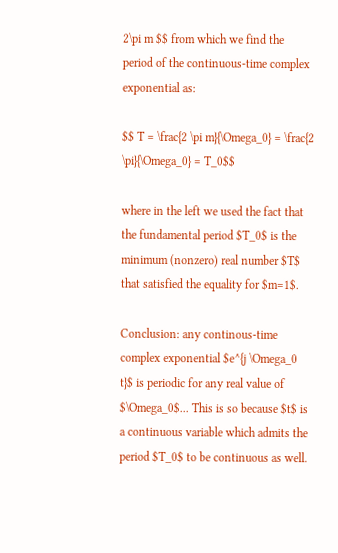2\pi m $$ from which we find the period of the continuous-time complex exponential as:

$$ T = \frac{2 \pi m}{\Omega_0} = \frac{2 \pi}{\Omega_0} = T_0$$

where in the left we used the fact that the fundamental period $T_0$ is the minimum (nonzero) real number $T$ that satisfied the equality for $m=1$.

Conclusion: any continous-time complex exponential $e^{j \Omega_0 t}$ is periodic for any real value of $\Omega_0$... This is so because $t$ is a continuous variable which admits the period $T_0$ to be continuous as well.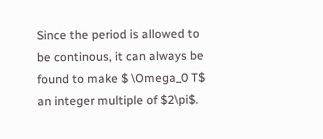Since the period is allowed to be continous, it can always be found to make $ \Omega_0 T$ an integer multiple of $2\pi$.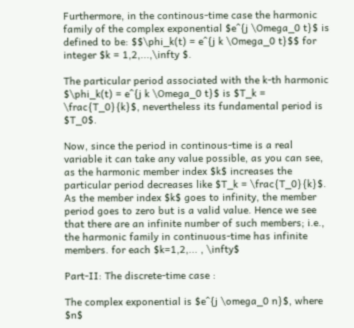Furthermore, in the continous-time case the harmonic family of the complex exponential $e^{j \Omega_0 t}$ is defined to be: $$\phi_k(t) = e^{j k \Omega_0 t}$$ for integer $k = 1,2,...,\infty $.

The particular period associated with the k-th harmonic $\phi_k(t) = e^{j k \Omega_0 t}$ is $T_k = \frac{T_0}{k}$, nevertheless its fundamental period is $T_0$.

Now, since the period in continous-time is a real variable it can take any value possible, as you can see, as the harmonic member index $k$ increases the particular period decreases like $T_k = \frac{T_0}{k}$. As the member index $k$ goes to infinity, the member period goes to zero but is a valid value. Hence we see that there are an infinite number of such members; i.e., the harmonic family in continuous-time has infinite members. for each $k=1,2,... , \infty$

Part-II: The discrete-time case :

The complex exponential is $e^{j \omega_0 n}$, where $n$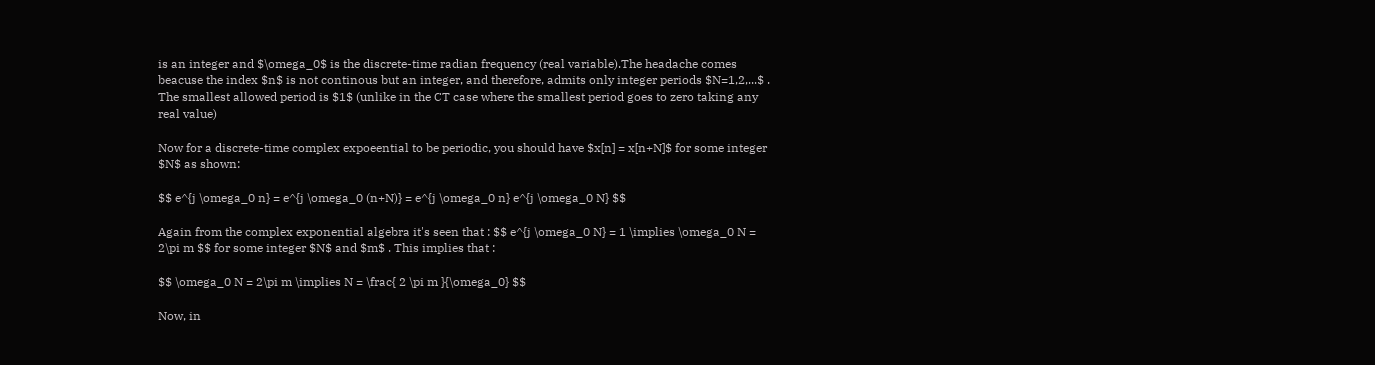is an integer and $\omega_0$ is the discrete-time radian frequency (real variable).The headache comes beacuse the index $n$ is not continous but an integer, and therefore, admits only integer periods $N=1,2,...$ . The smallest allowed period is $1$ (unlike in the CT case where the smallest period goes to zero taking any real value)

Now for a discrete-time complex expoeential to be periodic, you should have $x[n] = x[n+N]$ for some integer $N$ as shown:

$$ e^{j \omega_0 n} = e^{j \omega_0 (n+N)} = e^{j \omega_0 n} e^{j \omega_0 N} $$

Again from the complex exponential algebra it's seen that : $$ e^{j \omega_0 N} = 1 \implies \omega_0 N = 2\pi m $$ for some integer $N$ and $m$ . This implies that :

$$ \omega_0 N = 2\pi m \implies N = \frac{ 2 \pi m }{\omega_0} $$

Now, in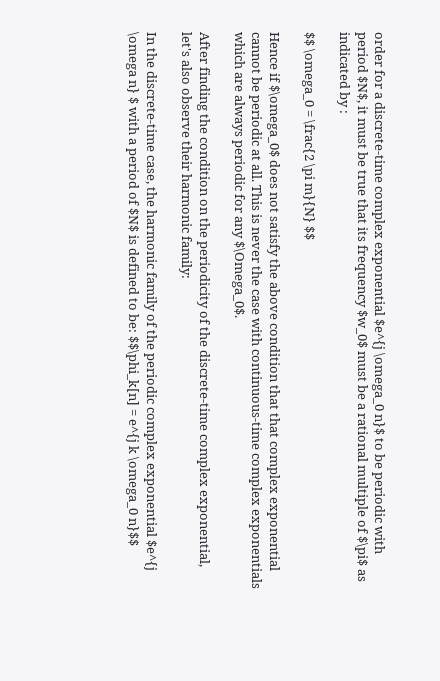order for a discrete-time complex exponential $e^{j \omega_0 n}$ to be periodic with period $N$, it must be true that its frequency $w_0$ must be a rational multiple of $\pi$ as indicated by :

$$ \omega_0 = \frac{2 \pi m}{N} $$

Hence if $\omega_0$ does not satisfy the above condition that that complex exponential cannot be periodic at all. This is never the case with continuous-time complex exponentials which are always periodic for any $\Omega_0$.

After finding the condition on the periodicity of the discrete-time complex exponential, let's also observe their harmonic family:

In the discrete-time case, the harmonic family of the periodic complex exponential $e^{j \omega n} $ with a period of $N$ is defined to be: $$\phi_k[n] = e^{j k \omega_0 n}$$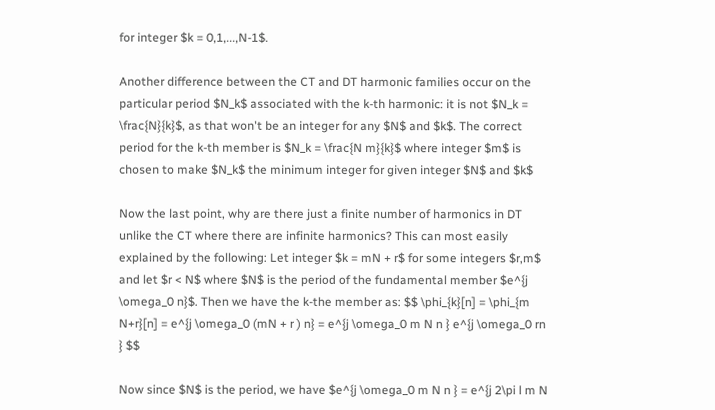for integer $k = 0,1,...,N-1$.

Another difference between the CT and DT harmonic families occur on the particular period $N_k$ associated with the k-th harmonic: it is not $N_k = \frac{N}{k}$, as that won't be an integer for any $N$ and $k$. The correct period for the k-th member is $N_k = \frac{N m}{k}$ where integer $m$ is chosen to make $N_k$ the minimum integer for given integer $N$ and $k$

Now the last point, why are there just a finite number of harmonics in DT unlike the CT where there are infinite harmonics? This can most easily explained by the following: Let integer $k = mN + r$ for some integers $r,m$ and let $r < N$ where $N$ is the period of the fundamental member $e^{j \omega_0 n}$. Then we have the k-the member as: $$ \phi_{k}[n] = \phi_{m N+r}[n] = e^{j \omega_0 (mN + r ) n} = e^{j \omega_0 m N n } e^{j \omega_0 rn } $$

Now since $N$ is the period, we have $e^{j \omega_0 m N n } = e^{j 2\pi l m N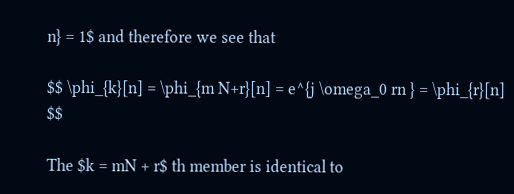n} = 1$ and therefore we see that

$$ \phi_{k}[n] = \phi_{m N+r}[n] = e^{j \omega_0 rn } = \phi_{r}[n] $$

The $k = mN + r$ th member is identical to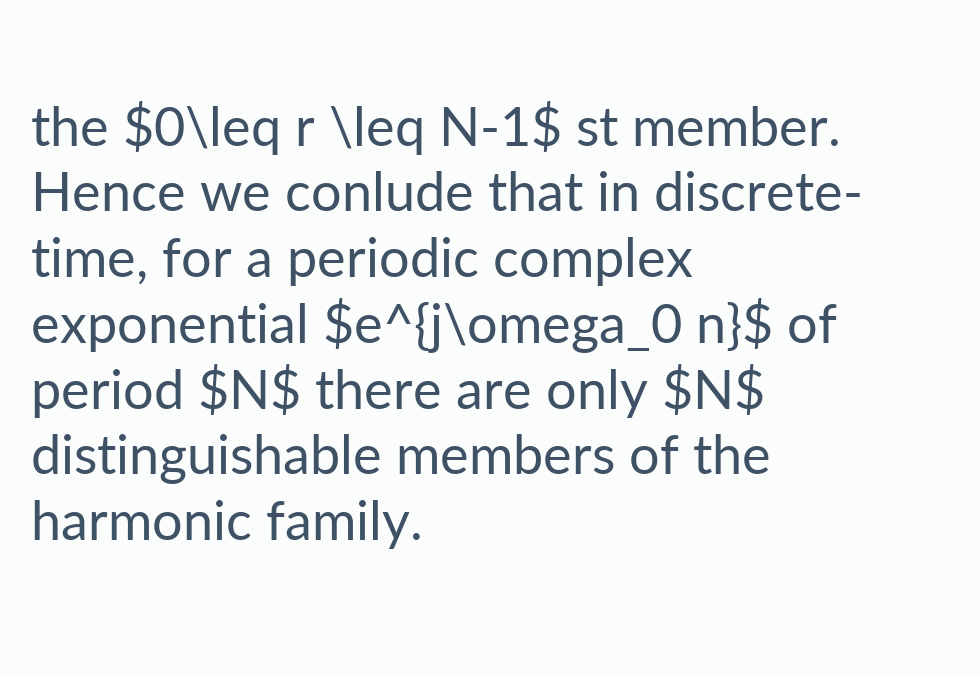the $0\leq r \leq N-1$ st member. Hence we conlude that in discrete-time, for a periodic complex exponential $e^{j\omega_0 n}$ of period $N$ there are only $N$ distinguishable members of the harmonic family.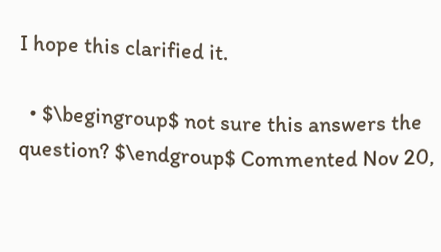I hope this clarified it.

  • $\begingroup$ not sure this answers the question? $\endgroup$ Commented Nov 20,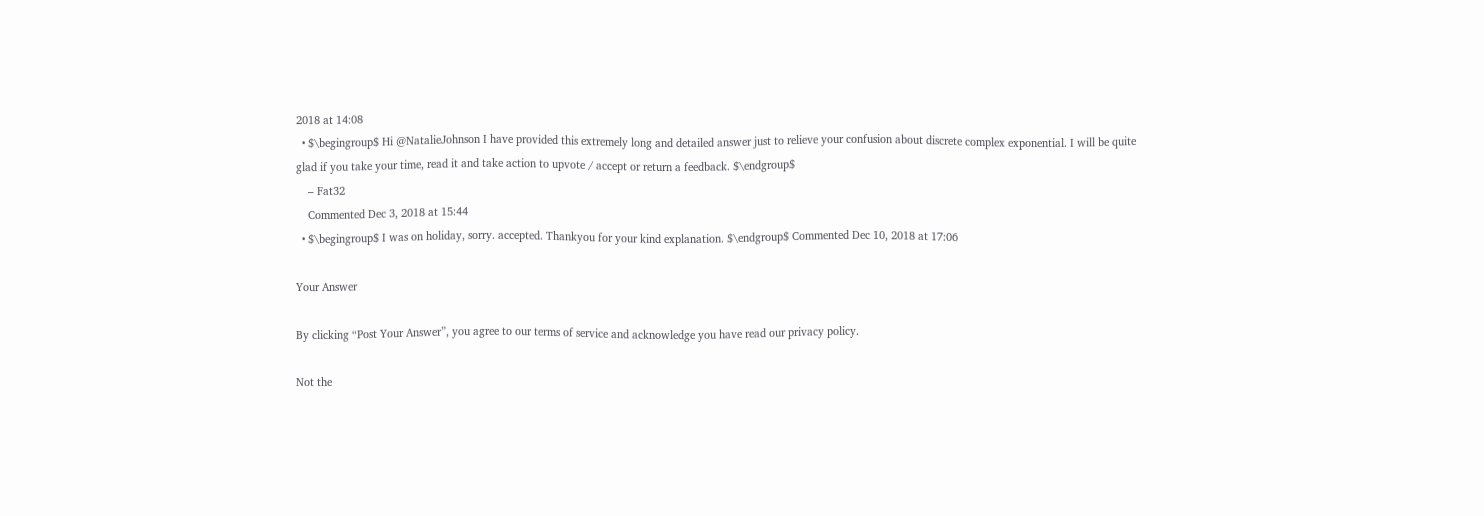2018 at 14:08
  • $\begingroup$ Hi @NatalieJohnson I have provided this extremely long and detailed answer just to relieve your confusion about discrete complex exponential. I will be quite glad if you take your time, read it and take action to upvote / accept or return a feedback. $\endgroup$
    – Fat32
    Commented Dec 3, 2018 at 15:44
  • $\begingroup$ I was on holiday, sorry. accepted. Thankyou for your kind explanation. $\endgroup$ Commented Dec 10, 2018 at 17:06

Your Answer

By clicking “Post Your Answer”, you agree to our terms of service and acknowledge you have read our privacy policy.

Not the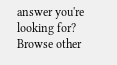answer you're looking for? Browse other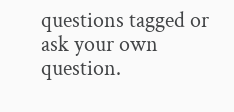questions tagged or ask your own question.